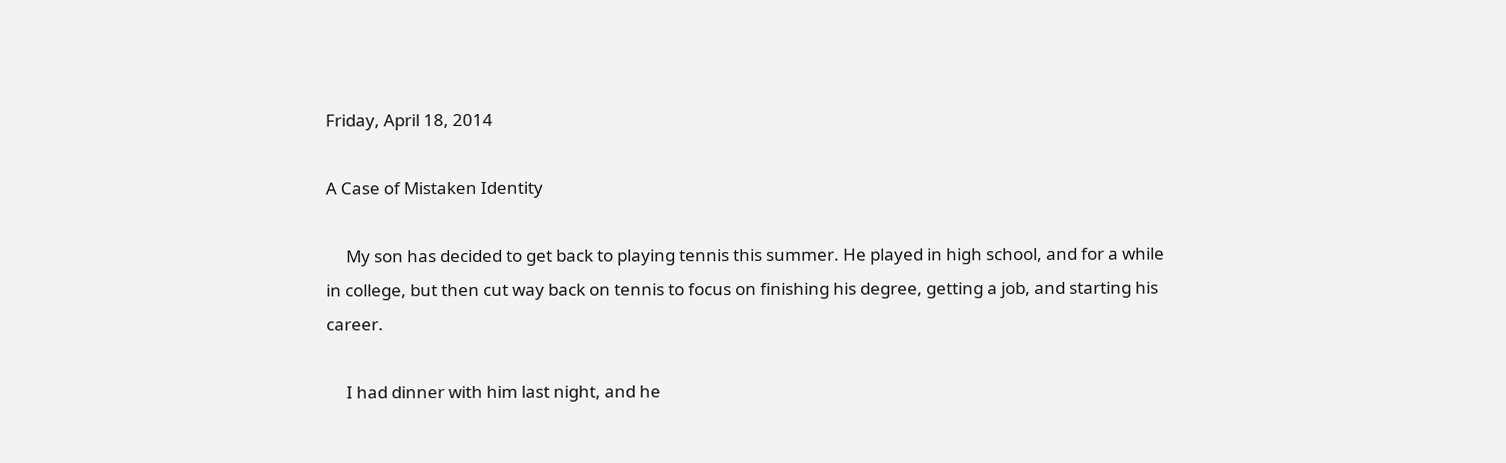Friday, April 18, 2014

A Case of Mistaken Identity

     My son has decided to get back to playing tennis this summer. He played in high school, and for a while in college, but then cut way back on tennis to focus on finishing his degree, getting a job, and starting his career.

     I had dinner with him last night, and he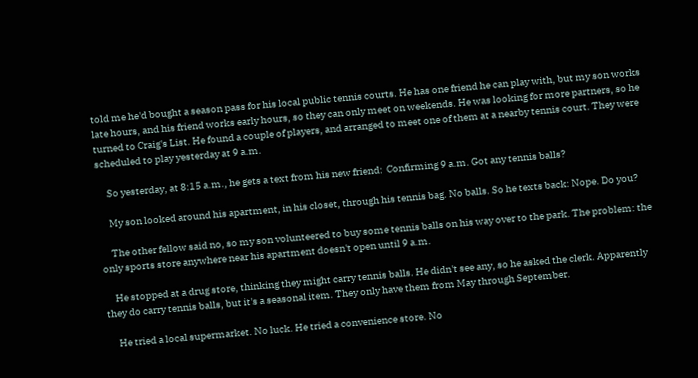told me he'd bought a season pass for his local public tennis courts. He has one friend he can play with, but my son works late hours, and his friend works early hours, so they can only meet on weekends. He was looking for more partners, so he turned to Craig's List. He found a couple of players, and arranged to meet one of them at a nearby tennis court. They were scheduled to play yesterday at 9 a.m.

     So yesterday, at 8:15 a.m., he gets a text from his new friend:  Confirming 9 a.m. Got any tennis balls?

     My son looked around his apartment, in his closet, through his tennis bag. No balls. So he texts back: Nope. Do you?

     The other fellow said no, so my son volunteered to buy some tennis balls on his way over to the park. The problem: the only sports store anywhere near his apartment doesn't open until 9 a.m.

     He stopped at a drug store, thinking they might carry tennis balls. He didn't see any, so he asked the clerk. Apparently they do carry tennis balls, but it's a seasonal item. They only have them from May through September.

     He tried a local supermarket. No luck. He tried a convenience store. No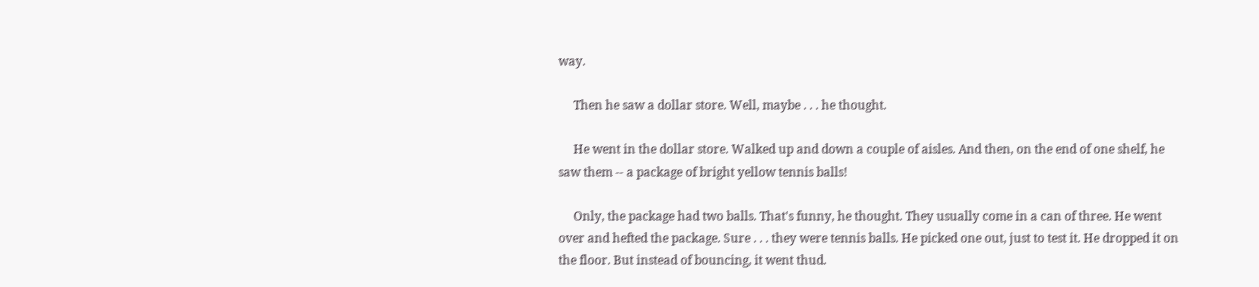way.

     Then he saw a dollar store. Well, maybe . . . he thought.

     He went in the dollar store. Walked up and down a couple of aisles. And then, on the end of one shelf, he saw them -- a package of bright yellow tennis balls!

     Only, the package had two balls. That's funny, he thought. They usually come in a can of three. He went over and hefted the package. Sure . . . they were tennis balls. He picked one out, just to test it. He dropped it on the floor. But instead of bouncing, it went thud.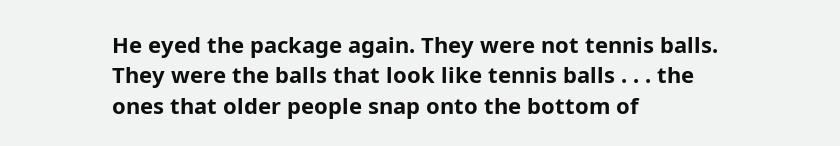He eyed the package again. They were not tennis balls. They were the balls that look like tennis balls . . . the ones that older people snap onto the bottom of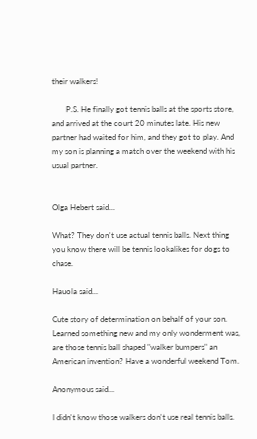their walkers!

       P.S. He finally got tennis balls at the sports store, and arrived at the court 20 minutes late. His new partner had waited for him, and they got to play. And my son is planning a match over the weekend with his usual partner.


Olga Hebert said...

What? They don't use actual tennis balls. Next thing you know there will be tennis lookalikes for dogs to chase.

Hauola said...

Cute story of determination on behalf of your son. Learned something new and my only wonderment was, are those tennis ball shaped "walker bumpers" an American invention? Have a wonderful weekend Tom.

Anonymous said...

I didn't know those walkers don't use real tennis balls.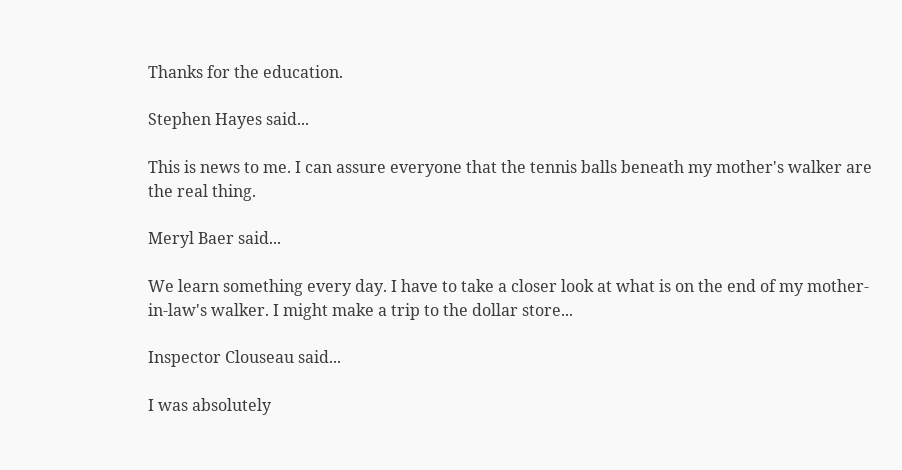Thanks for the education.

Stephen Hayes said...

This is news to me. I can assure everyone that the tennis balls beneath my mother's walker are the real thing.

Meryl Baer said...

We learn something every day. I have to take a closer look at what is on the end of my mother-in-law's walker. I might make a trip to the dollar store...

Inspector Clouseau said...

I was absolutely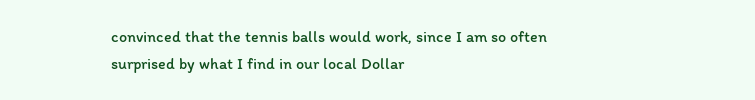convinced that the tennis balls would work, since I am so often surprised by what I find in our local Dollar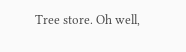Tree store. Oh well,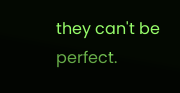they can't be perfect.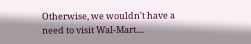Otherwise, we wouldn't have a need to visit Wal-Mart....